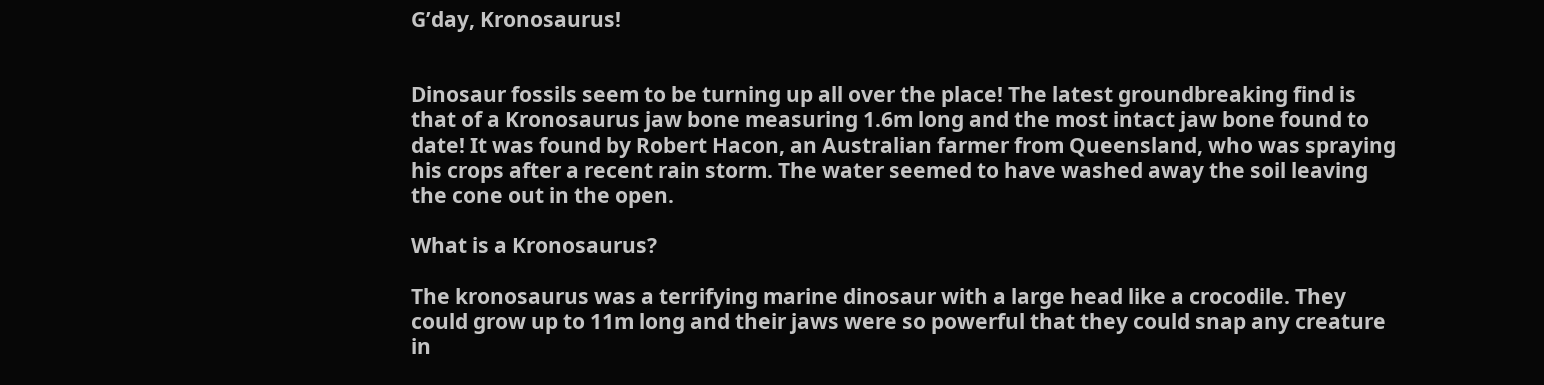G’day, Kronosaurus!


Dinosaur fossils seem to be turning up all over the place! The latest groundbreaking find is that of a Kronosaurus jaw bone measuring 1.6m long and the most intact jaw bone found to date! It was found by Robert Hacon, an Australian farmer from Queensland, who was spraying his crops after a recent rain storm. The water seemed to have washed away the soil leaving the cone out in the open.

What is a Kronosaurus?

The kronosaurus was a terrifying marine dinosaur with a large head like a crocodile. They could grow up to 11m long and their jaws were so powerful that they could snap any creature in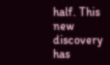half. This new discovery has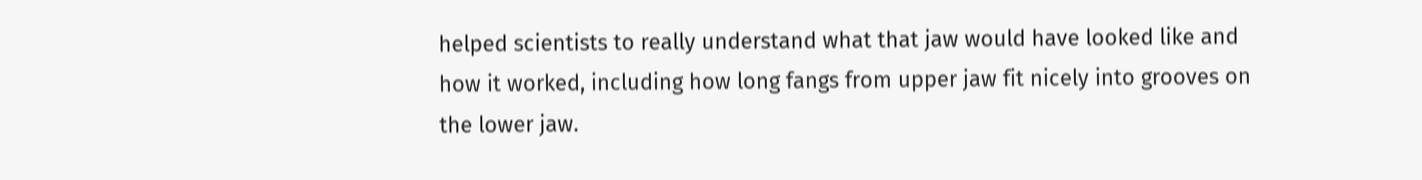helped scientists to really understand what that jaw would have looked like and how it worked, including how long fangs from upper jaw fit nicely into grooves on the lower jaw.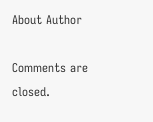About Author

Comments are closed.